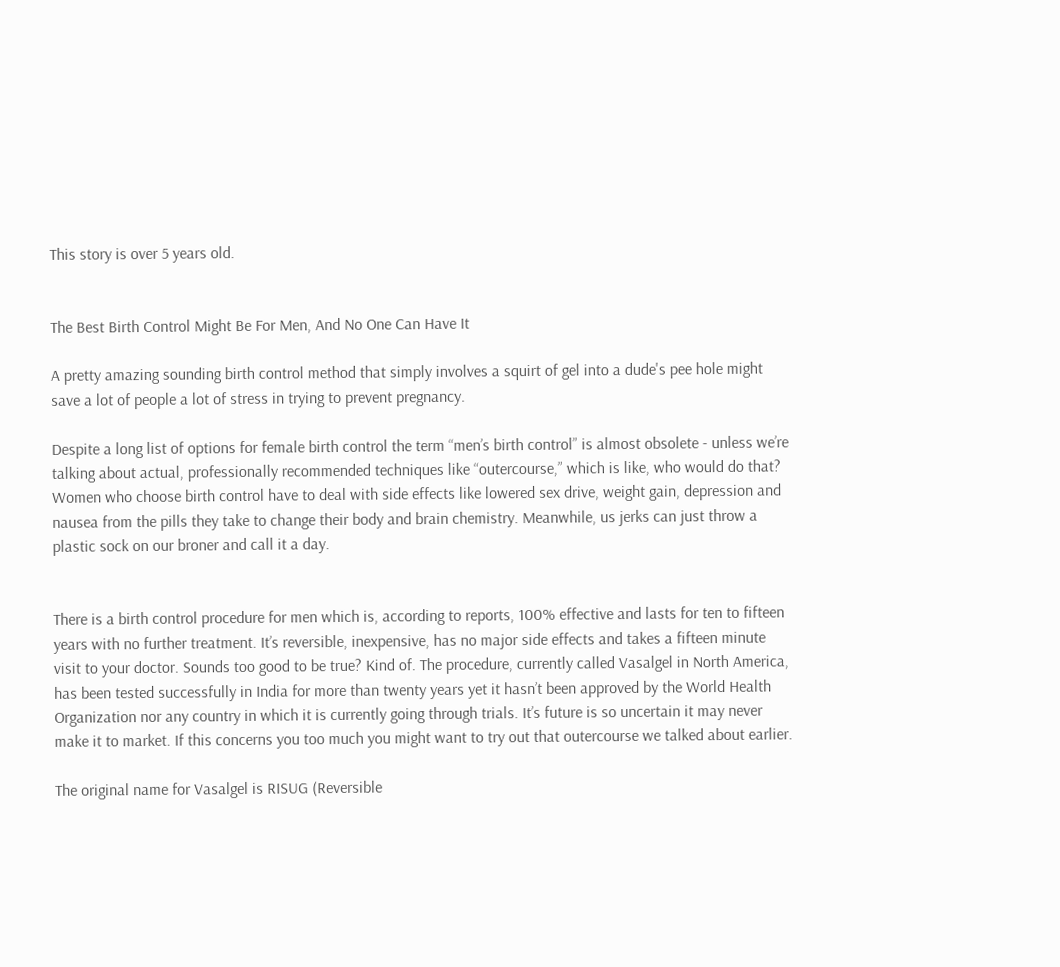This story is over 5 years old.


The Best Birth Control Might Be For Men, And No One Can Have It

A pretty amazing sounding birth control method that simply involves a squirt of gel into a dude's pee hole might save a lot of people a lot of stress in trying to prevent pregnancy.

Despite a long list of options for female birth control the term “men’s birth control” is almost obsolete - unless we’re talking about actual, professionally recommended techniques like “outercourse,” which is like, who would do that? Women who choose birth control have to deal with side effects like lowered sex drive, weight gain, depression and nausea from the pills they take to change their body and brain chemistry. Meanwhile, us jerks can just throw a plastic sock on our broner and call it a day.


There is a birth control procedure for men which is, according to reports, 100% effective and lasts for ten to fifteen years with no further treatment. It’s reversible, inexpensive, has no major side effects and takes a fifteen minute visit to your doctor. Sounds too good to be true? Kind of. The procedure, currently called Vasalgel in North America, has been tested successfully in India for more than twenty years yet it hasn’t been approved by the World Health Organization nor any country in which it is currently going through trials. It’s future is so uncertain it may never make it to market. If this concerns you too much you might want to try out that outercourse we talked about earlier.

The original name for Vasalgel is RISUG (Reversible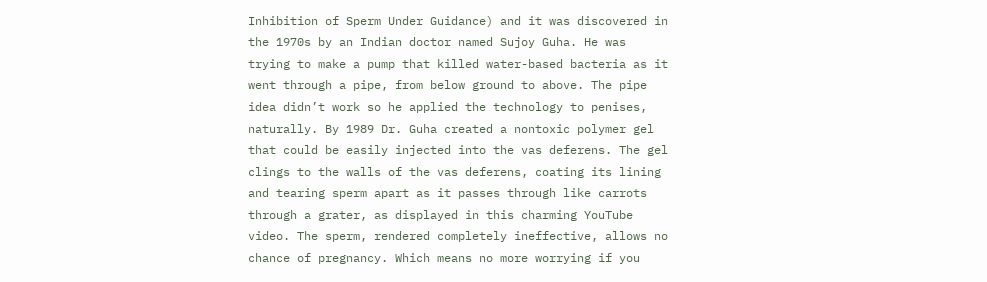Inhibition of Sperm Under Guidance) and it was discovered in the 1970s by an Indian doctor named Sujoy Guha. He was trying to make a pump that killed water-based bacteria as it went through a pipe, from below ground to above. The pipe idea didn’t work so he applied the technology to penises, naturally. By 1989 Dr. Guha created a nontoxic polymer gel that could be easily injected into the vas deferens. The gel clings to the walls of the vas deferens, coating its lining and tearing sperm apart as it passes through like carrots through a grater, as displayed in this charming YouTube video. The sperm, rendered completely ineffective, allows no chance of pregnancy. Which means no more worrying if you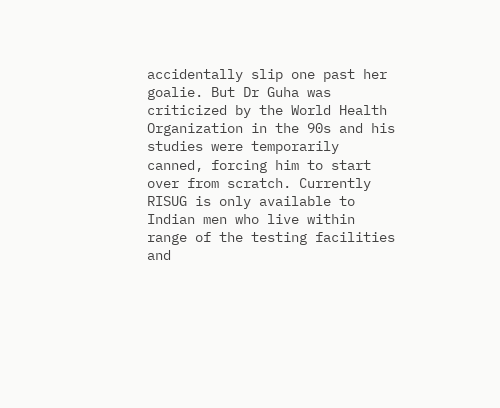accidentally slip one past her goalie. But Dr Guha was criticized by the World Health Organization in the 90s and his studies were temporarily canned, forcing him to start over from scratch. Currently RISUG is only available to Indian men who live within range of the testing facilities and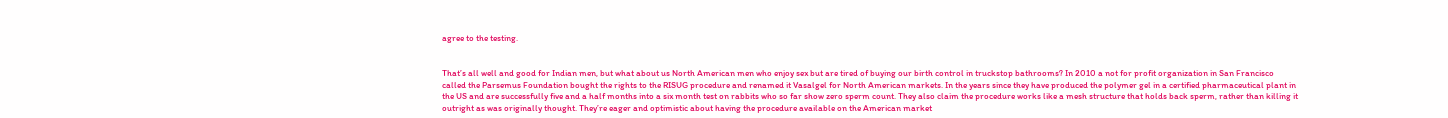agree to the testing.


That’s all well and good for Indian men, but what about us North American men who enjoy sex but are tired of buying our birth control in truckstop bathrooms? In 2010 a not for profit organization in San Francisco called the Parsemus Foundation bought the rights to the RISUG procedure and renamed it Vasalgel for North American markets. In the years since they have produced the polymer gel in a certified pharmaceutical plant in the US and are successfully five and a half months into a six month test on rabbits who so far show zero sperm count. They also claim the procedure works like a mesh structure that holds back sperm, rather than killing it outright as was originally thought. They’re eager and optimistic about having the procedure available on the American market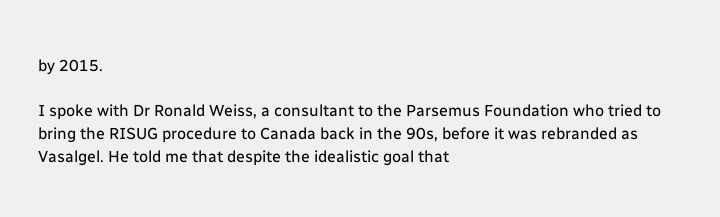by 2015.

I spoke with Dr Ronald Weiss, a consultant to the Parsemus Foundation who tried to bring the RISUG procedure to Canada back in the 90s, before it was rebranded as Vasalgel. He told me that despite the idealistic goal that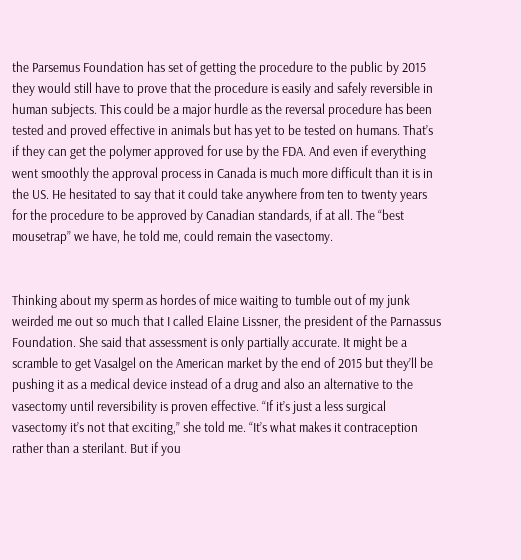the Parsemus Foundation has set of getting the procedure to the public by 2015 they would still have to prove that the procedure is easily and safely reversible in human subjects. This could be a major hurdle as the reversal procedure has been tested and proved effective in animals but has yet to be tested on humans. That’s if they can get the polymer approved for use by the FDA. And even if everything went smoothly the approval process in Canada is much more difficult than it is in the US. He hesitated to say that it could take anywhere from ten to twenty years for the procedure to be approved by Canadian standards, if at all. The “best mousetrap” we have, he told me, could remain the vasectomy.


Thinking about my sperm as hordes of mice waiting to tumble out of my junk weirded me out so much that I called Elaine Lissner, the president of the Parnassus Foundation. She said that assessment is only partially accurate. It might be a scramble to get Vasalgel on the American market by the end of 2015 but they’ll be pushing it as a medical device instead of a drug and also an alternative to the vasectomy until reversibility is proven effective. “If it’s just a less surgical vasectomy it’s not that exciting,” she told me. “It’s what makes it contraception rather than a sterilant. But if you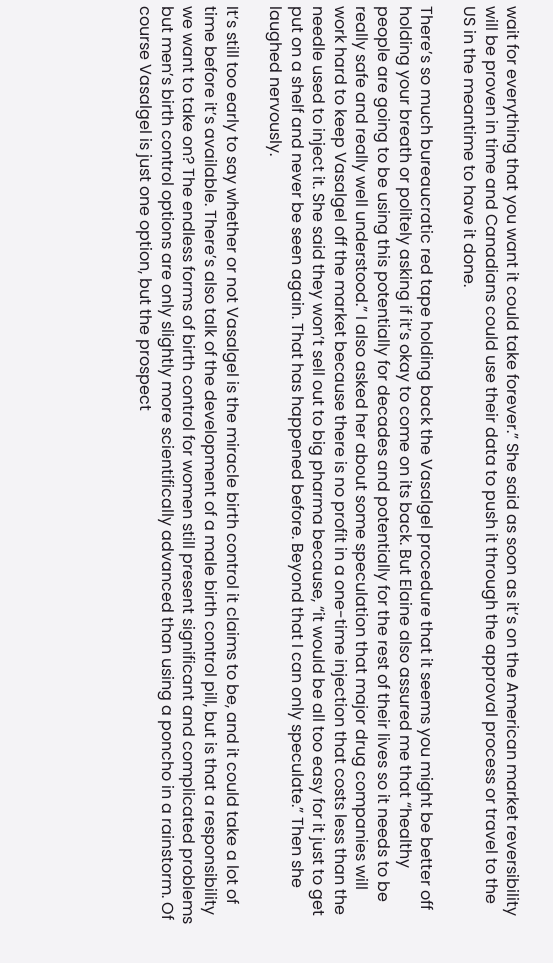wait for everything that you want it could take forever.” She said as soon as it’s on the American market reversibility will be proven in time and Canadians could use their data to push it through the approval process or travel to the US in the meantime to have it done.

There’s so much bureaucratic red tape holding back the Vasalgel procedure that it seems you might be better off holding your breath or politely asking if it’s okay to come on its back. But Elaine also assured me that “healthy people are going to be using this potentially for decades and potentially for the rest of their lives so it needs to be really safe and really well understood.” I also asked her about some speculation that major drug companies will work hard to keep Vasalgel off the market because there is no profit in a one-time injection that costs less than the needle used to inject it. She said they won’t sell out to big pharma because, “it would be all too easy for it just to get put on a shelf and never be seen again. That has happened before. Beyond that I can only speculate.” Then she laughed nervously.

It’s still too early to say whether or not Vasalgel is the miracle birth control it claims to be, and it could take a lot of time before it’s available. There’s also talk of the development of a male birth control pill, but is that a responsibility we want to take on? The endless forms of birth control for women still present significant and complicated problems but men’s birth control options are only slightly more scientifically advanced than using a poncho in a rainstorm. Of course Vasalgel is just one option, but the prospect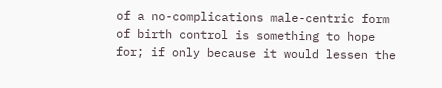of a no-complications male-centric form of birth control is something to hope for; if only because it would lessen the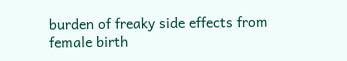burden of freaky side effects from female birth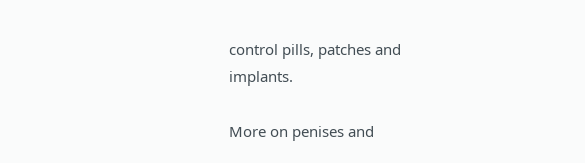control pills, patches and implants.

More on penises and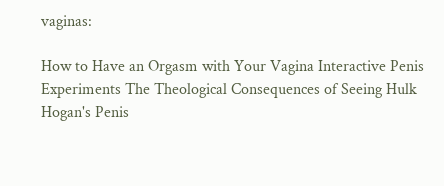vaginas:

How to Have an Orgasm with Your Vagina Interactive Penis Experiments The Theological Consequences of Seeing Hulk Hogan's Penis